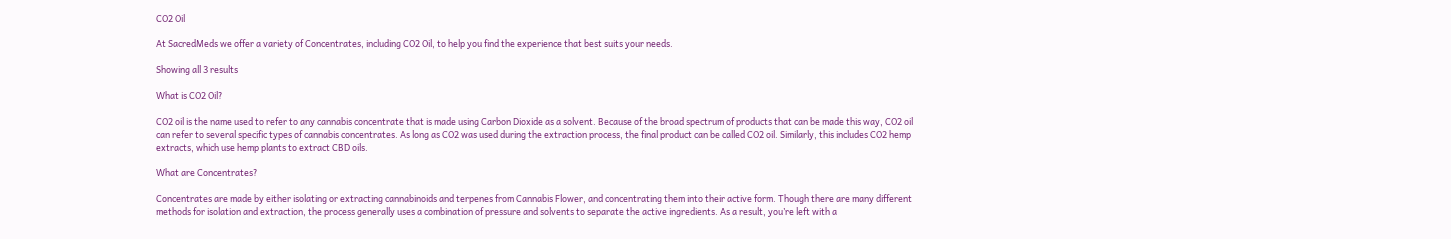CO2 Oil

At SacredMeds we offer a variety of Concentrates, including CO2 Oil, to help you find the experience that best suits your needs.

Showing all 3 results

What is CO2 Oil?

CO2 oil is the name used to refer to any cannabis concentrate that is made using Carbon Dioxide as a solvent. Because of the broad spectrum of products that can be made this way, CO2 oil can refer to several specific types of cannabis concentrates. As long as CO2 was used during the extraction process, the final product can be called CO2 oil. Similarly, this includes CO2 hemp extracts, which use hemp plants to extract CBD oils.

What are Concentrates?

Concentrates are made by either isolating or extracting cannabinoids and terpenes from Cannabis Flower, and concentrating them into their active form. Though there are many different methods for isolation and extraction, the process generally uses a combination of pressure and solvents to separate the active ingredients. As a result, you’re left with a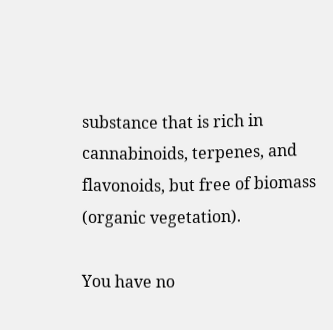substance that is rich in cannabinoids, terpenes, and flavonoids, but free of biomass (organic vegetation).

You have no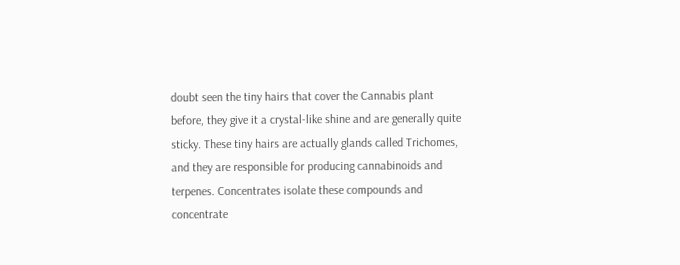doubt seen the tiny hairs that cover the Cannabis plant before, they give it a crystal-like shine and are generally quite sticky. These tiny hairs are actually glands called Trichomes, and they are responsible for producing cannabinoids and terpenes. Concentrates isolate these compounds and concentrate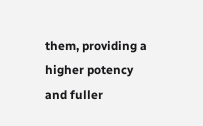them, providing a higher potency and fuller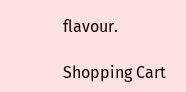flavour.

Shopping Cart